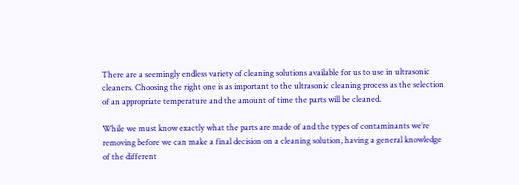There are a seemingly endless variety of cleaning solutions available for us to use in ultrasonic cleaners. Choosing the right one is as important to the ultrasonic cleaning process as the selection of an appropriate temperature and the amount of time the parts will be cleaned.

While we must know exactly what the parts are made of and the types of contaminants we’re removing before we can make a final decision on a cleaning solution, having a general knowledge of the different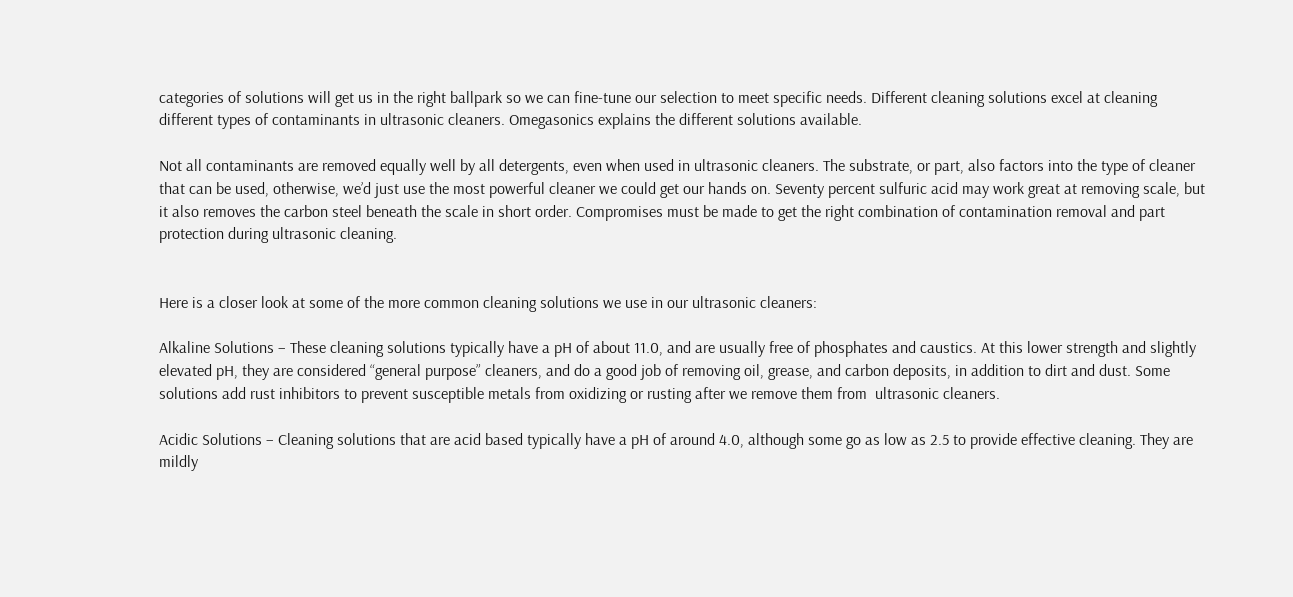categories of solutions will get us in the right ballpark so we can fine-tune our selection to meet specific needs. Different cleaning solutions excel at cleaning different types of contaminants in ultrasonic cleaners. Omegasonics explains the different solutions available.

Not all contaminants are removed equally well by all detergents, even when used in ultrasonic cleaners. The substrate, or part, also factors into the type of cleaner that can be used, otherwise, we’d just use the most powerful cleaner we could get our hands on. Seventy percent sulfuric acid may work great at removing scale, but it also removes the carbon steel beneath the scale in short order. Compromises must be made to get the right combination of contamination removal and part protection during ultrasonic cleaning.


Here is a closer look at some of the more common cleaning solutions we use in our ultrasonic cleaners:

Alkaline Solutions – These cleaning solutions typically have a pH of about 11.0, and are usually free of phosphates and caustics. At this lower strength and slightly elevated pH, they are considered “general purpose” cleaners, and do a good job of removing oil, grease, and carbon deposits, in addition to dirt and dust. Some solutions add rust inhibitors to prevent susceptible metals from oxidizing or rusting after we remove them from  ultrasonic cleaners.

Acidic Solutions – Cleaning solutions that are acid based typically have a pH of around 4.0, although some go as low as 2.5 to provide effective cleaning. They are mildly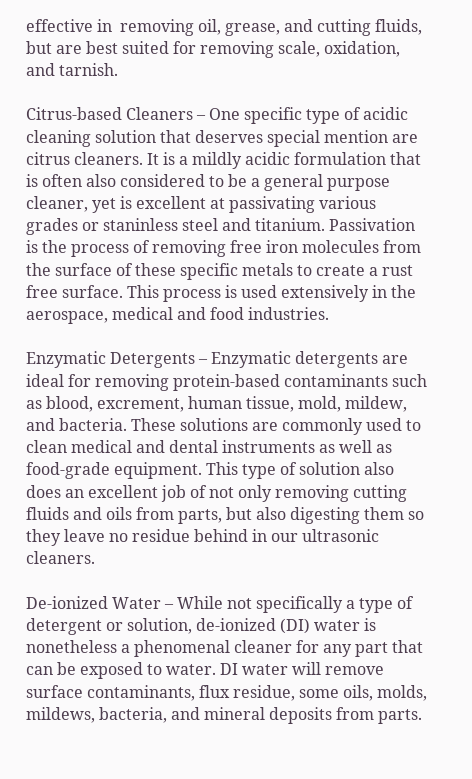effective in  removing oil, grease, and cutting fluids, but are best suited for removing scale, oxidation, and tarnish.

Citrus-based Cleaners – One specific type of acidic cleaning solution that deserves special mention are citrus cleaners. It is a mildly acidic formulation that is often also considered to be a general purpose cleaner, yet is excellent at passivating various grades or staninless steel and titanium. Passivation is the process of removing free iron molecules from the surface of these specific metals to create a rust free surface. This process is used extensively in the aerospace, medical and food industries.

Enzymatic Detergents – Enzymatic detergents are ideal for removing protein-based contaminants such as blood, excrement, human tissue, mold, mildew, and bacteria. These solutions are commonly used to clean medical and dental instruments as well as food-grade equipment. This type of solution also does an excellent job of not only removing cutting fluids and oils from parts, but also digesting them so they leave no residue behind in our ultrasonic cleaners.

De-ionized Water – While not specifically a type of detergent or solution, de-ionized (DI) water is nonetheless a phenomenal cleaner for any part that can be exposed to water. DI water will remove surface contaminants, flux residue, some oils, molds, mildews, bacteria, and mineral deposits from parts.